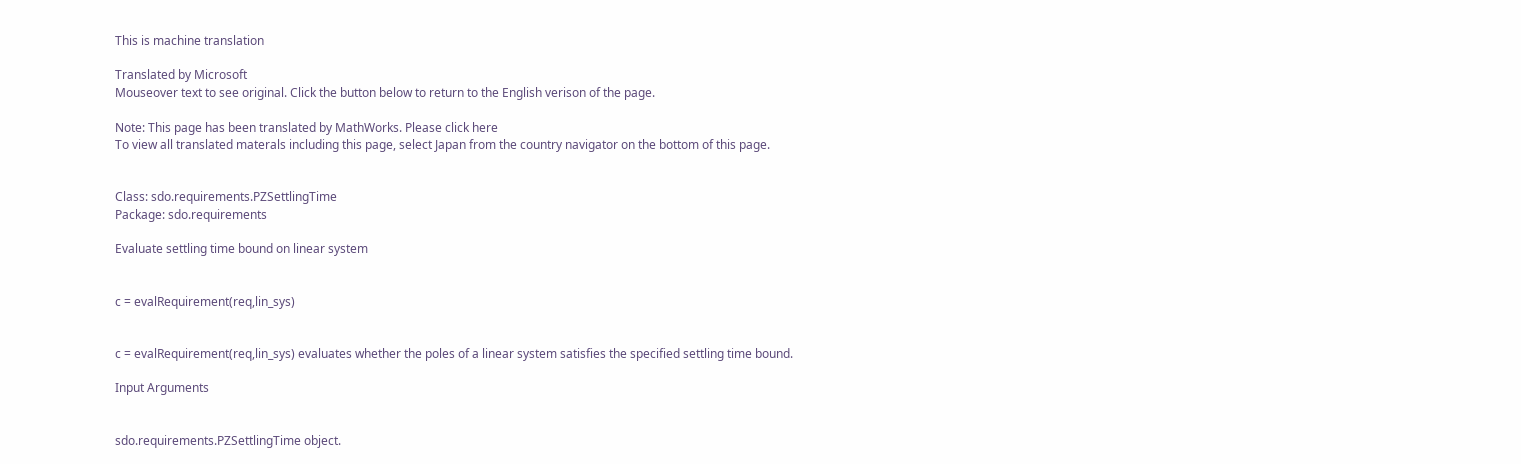This is machine translation

Translated by Microsoft
Mouseover text to see original. Click the button below to return to the English verison of the page.

Note: This page has been translated by MathWorks. Please click here
To view all translated materals including this page, select Japan from the country navigator on the bottom of this page.


Class: sdo.requirements.PZSettlingTime
Package: sdo.requirements

Evaluate settling time bound on linear system


c = evalRequirement(req,lin_sys)


c = evalRequirement(req,lin_sys) evaluates whether the poles of a linear system satisfies the specified settling time bound.

Input Arguments


sdo.requirements.PZSettlingTime object.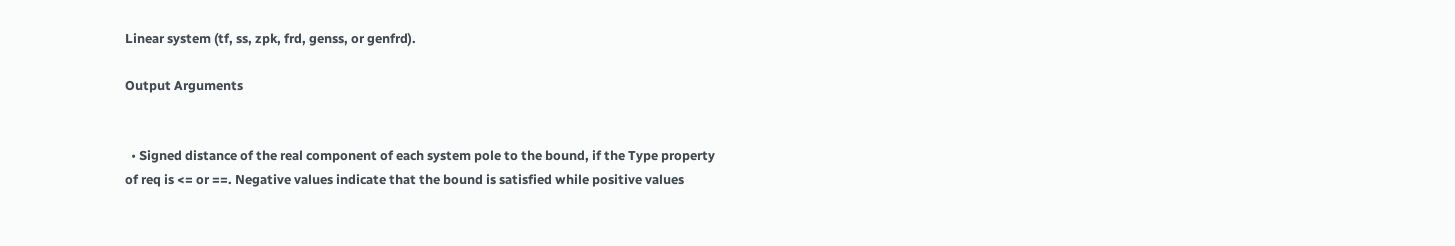Linear system (tf, ss, zpk, frd, genss, or genfrd).

Output Arguments


  • Signed distance of the real component of each system pole to the bound, if the Type property of req is <= or ==. Negative values indicate that the bound is satisfied while positive values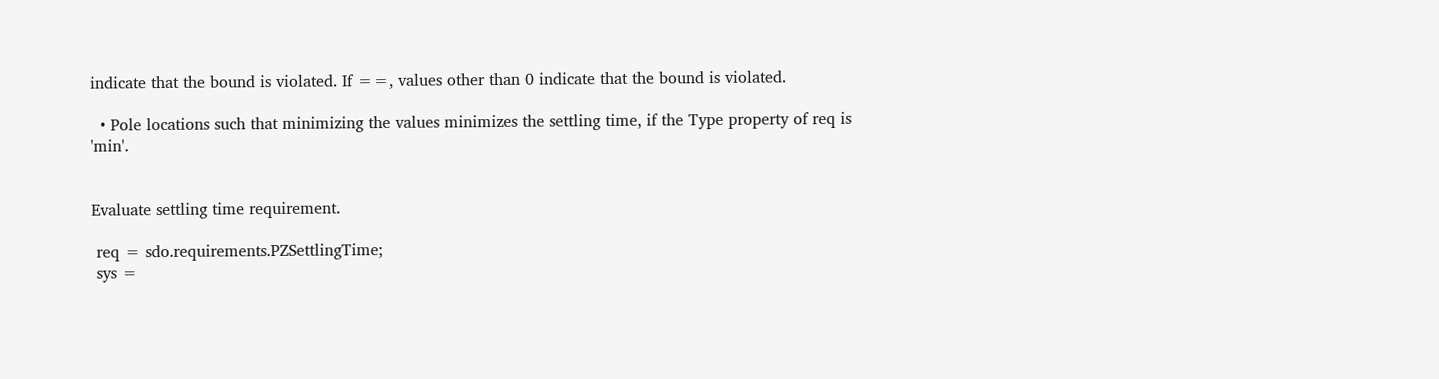indicate that the bound is violated. If ==, values other than 0 indicate that the bound is violated.

  • Pole locations such that minimizing the values minimizes the settling time, if the Type property of req is 'min'.


Evaluate settling time requirement.

 req = sdo.requirements.PZSettlingTime;
 sys =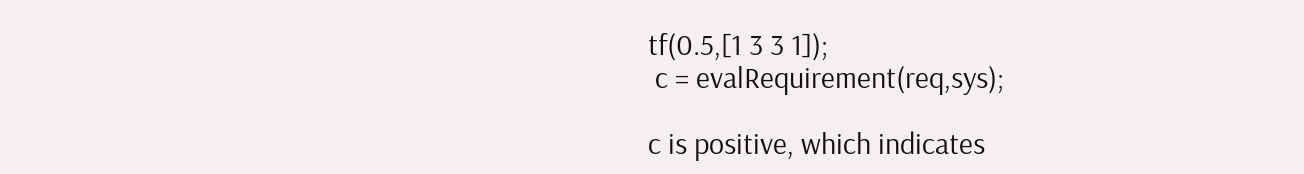tf(0.5,[1 3 3 1]);
 c = evalRequirement(req,sys);

c is positive, which indicates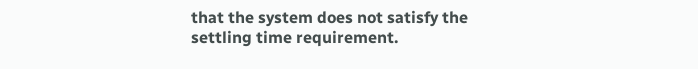that the system does not satisfy the settling time requirement.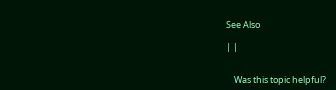See Also

| |


    Was this topic helpful?